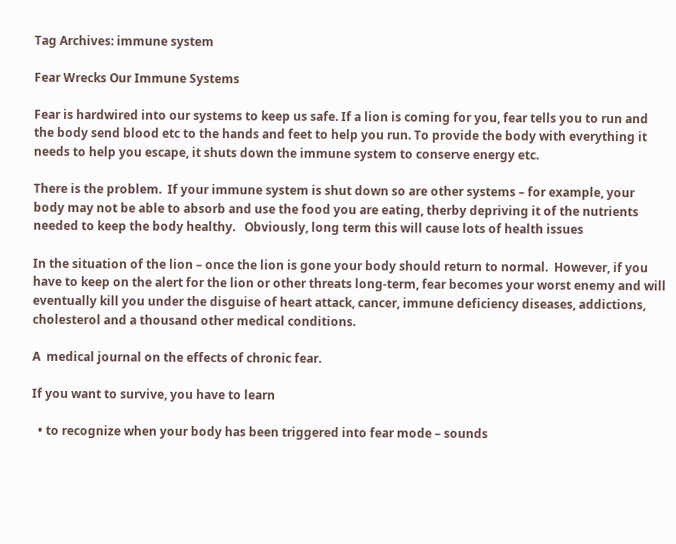Tag Archives: immune system

Fear Wrecks Our Immune Systems

Fear is hardwired into our systems to keep us safe. If a lion is coming for you, fear tells you to run and the body send blood etc to the hands and feet to help you run. To provide the body with everything it needs to help you escape, it shuts down the immune system to conserve energy etc.

There is the problem.  If your immune system is shut down so are other systems – for example, your body may not be able to absorb and use the food you are eating, therby depriving it of the nutrients needed to keep the body healthy.   Obviously, long term this will cause lots of health issues

In the situation of the lion – once the lion is gone your body should return to normal.  However, if you have to keep on the alert for the lion or other threats long-term, fear becomes your worst enemy and will eventually kill you under the disguise of heart attack, cancer, immune deficiency diseases, addictions, cholesterol and a thousand other medical conditions.

A  medical journal on the effects of chronic fear.

If you want to survive, you have to learn

  • to recognize when your body has been triggered into fear mode – sounds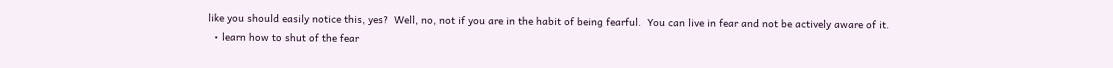like you should easily notice this, yes?  Well, no, not if you are in the habit of being fearful.  You can live in fear and not be actively aware of it.
  • learn how to shut of the fear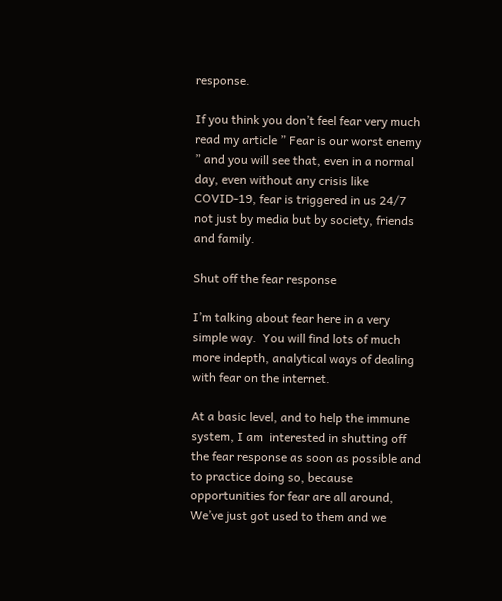response.

If you think you don’t feel fear very much read my article ” Fear is our worst enemy ” and you will see that, even in a normal day, even without any crisis like COVID-19, fear is triggered in us 24/7 not just by media but by society, friends and family.

Shut off the fear response

I’m talking about fear here in a very simple way.  You will find lots of much more indepth, analytical ways of dealing with fear on the internet.

At a basic level, and to help the immune system, I am  interested in shutting off the fear response as soon as possible and to practice doing so, because opportunities for fear are all around,  We’ve just got used to them and we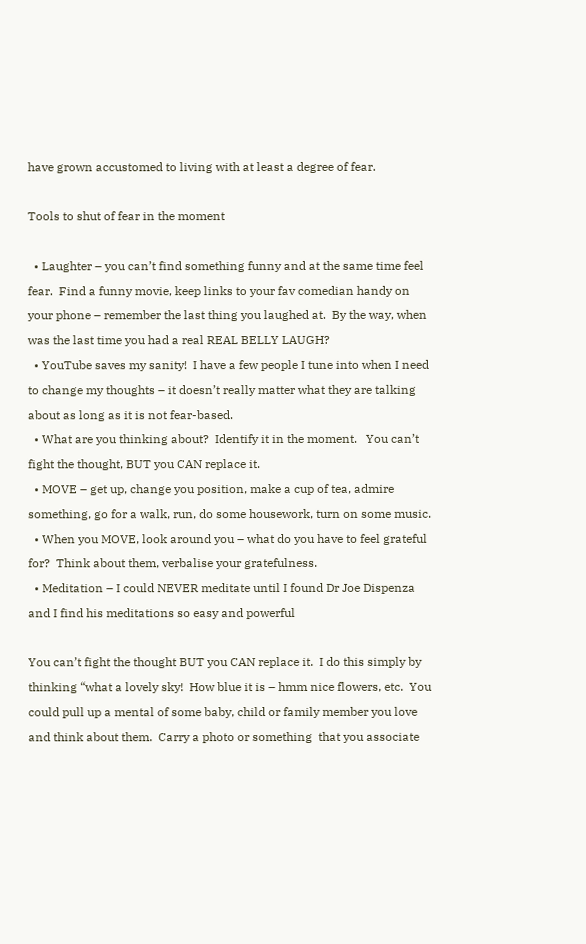have grown accustomed to living with at least a degree of fear.

Tools to shut of fear in the moment

  • Laughter – you can’t find something funny and at the same time feel fear.  Find a funny movie, keep links to your fav comedian handy on your phone – remember the last thing you laughed at.  By the way, when was the last time you had a real REAL BELLY LAUGH?
  • YouTube saves my sanity!  I have a few people I tune into when I need to change my thoughts – it doesn’t really matter what they are talking about as long as it is not fear-based.
  • What are you thinking about?  Identify it in the moment.   You can’t fight the thought, BUT you CAN replace it.
  • MOVE – get up, change you position, make a cup of tea, admire something, go for a walk, run, do some housework, turn on some music.
  • When you MOVE, look around you – what do you have to feel grateful for?  Think about them, verbalise your gratefulness.
  • Meditation – I could NEVER meditate until I found Dr Joe Dispenza and I find his meditations so easy and powerful

You can’t fight the thought BUT you CAN replace it.  I do this simply by thinking “what a lovely sky!  How blue it is – hmm nice flowers, etc.  You could pull up a mental of some baby, child or family member you love and think about them.  Carry a photo or something  that you associate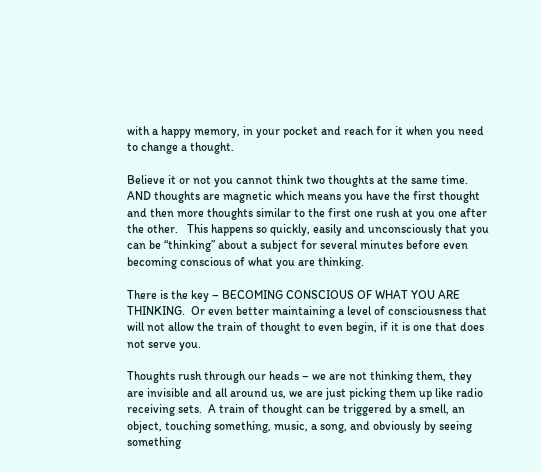with a happy memory, in your pocket and reach for it when you need to change a thought.

Believe it or not you cannot think two thoughts at the same time.  AND thoughts are magnetic which means you have the first thought and then more thoughts similar to the first one rush at you one after the other.   This happens so quickly, easily and unconsciously that you can be “thinking” about a subject for several minutes before even becoming conscious of what you are thinking.

There is the key – BECOMING CONSCIOUS OF WHAT YOU ARE THINKING.  Or even better maintaining a level of consciousness that will not allow the train of thought to even begin, if it is one that does not serve you.

Thoughts rush through our heads – we are not thinking them, they are invisible and all around us, we are just picking them up like radio receiving sets.  A train of thought can be triggered by a smell, an object, touching something, music, a song, and obviously by seeing something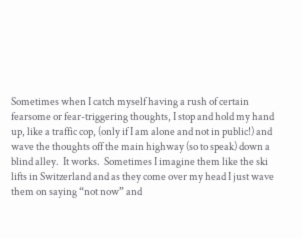Sometimes when I catch myself having a rush of certain fearsome or fear-triggering thoughts, I stop and hold my hand up, like a traffic cop, (only if I am alone and not in public!) and wave the thoughts off the main highway (so to speak) down a blind alley.  It works.  Sometimes I imagine them like the ski lifts in Switzerland and as they come over my head I just wave them on saying “not now” and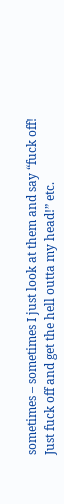sometimes – sometimes I just look at them and say “fuck off!  Just fuck off and get the hell outta my head!” etc.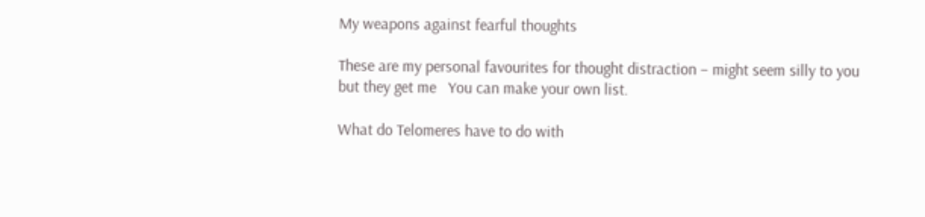My weapons against fearful thoughts

These are my personal favourites for thought distraction – might seem silly to you but they get me   You can make your own list.

What do Telomeres have to do with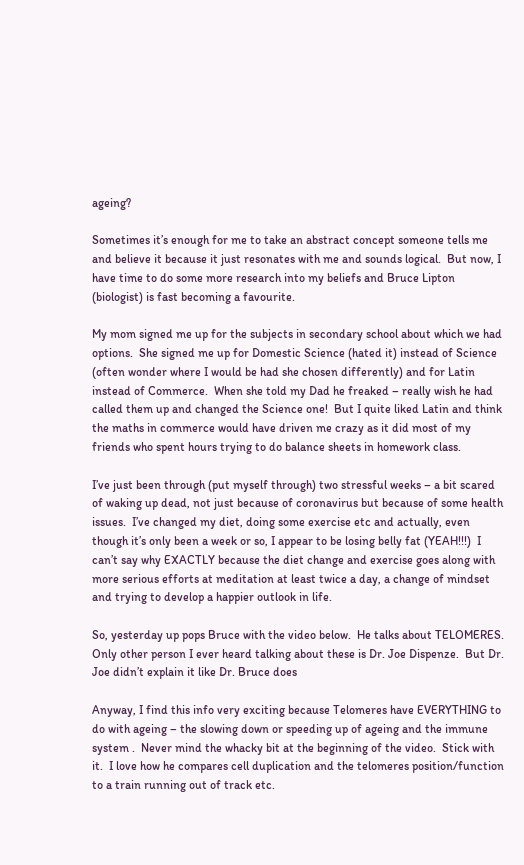ageing?

Sometimes it’s enough for me to take an abstract concept someone tells me and believe it because it just resonates with me and sounds logical.  But now, I have time to do some more research into my beliefs and Bruce Lipton (biologist) is fast becoming a favourite.

My mom signed me up for the subjects in secondary school about which we had options.  She signed me up for Domestic Science (hated it) instead of Science (often wonder where I would be had she chosen differently) and for Latin instead of Commerce.  When she told my Dad he freaked – really wish he had called them up and changed the Science one!  But I quite liked Latin and think the maths in commerce would have driven me crazy as it did most of my friends who spent hours trying to do balance sheets in homework class.

I’ve just been through (put myself through) two stressful weeks – a bit scared of waking up dead, not just because of coronavirus but because of some health issues.  I’ve changed my diet, doing some exercise etc and actually, even though it’s only been a week or so, I appear to be losing belly fat (YEAH!!!)  I can’t say why EXACTLY because the diet change and exercise goes along with more serious efforts at meditation at least twice a day, a change of mindset and trying to develop a happier outlook in life.

So, yesterday up pops Bruce with the video below.  He talks about TELOMERES.   Only other person I ever heard talking about these is Dr. Joe Dispenze.  But Dr. Joe didn’t explain it like Dr. Bruce does

Anyway, I find this info very exciting because Telomeres have EVERYTHING to do with ageing – the slowing down or speeding up of ageing and the immune system .  Never mind the whacky bit at the beginning of the video.  Stick with it.  I love how he compares cell duplication and the telomeres position/function to a train running out of track etc.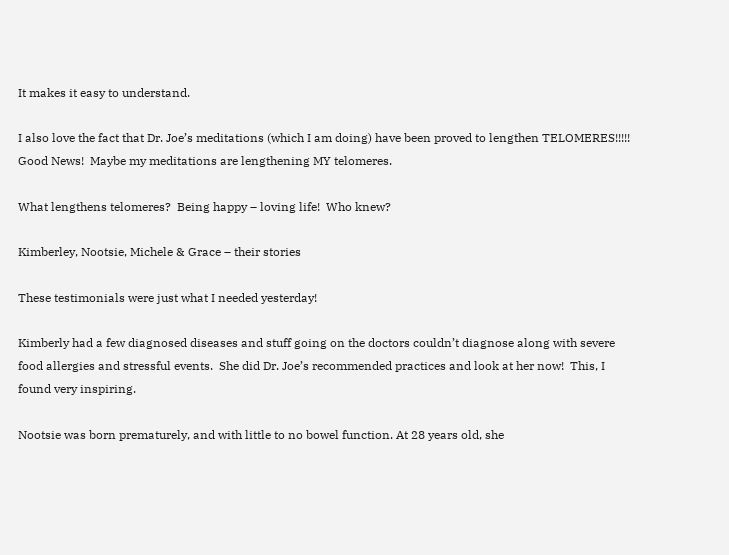It makes it easy to understand.

I also love the fact that Dr. Joe’s meditations (which I am doing) have been proved to lengthen TELOMERES!!!!!  Good News!  Maybe my meditations are lengthening MY telomeres.

What lengthens telomeres?  Being happy – loving life!  Who knew?

Kimberley, Nootsie, Michele & Grace – their stories

These testimonials were just what I needed yesterday!

Kimberly had a few diagnosed diseases and stuff going on the doctors couldn’t diagnose along with severe food allergies and stressful events.  She did Dr. Joe’s recommended practices and look at her now!  This, I found very inspiring.

Nootsie was born prematurely, and with little to no bowel function. At 28 years old, she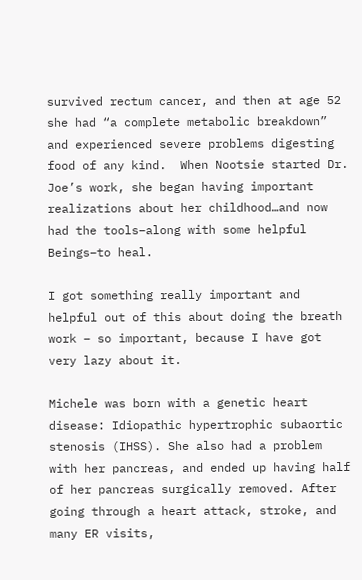survived rectum cancer, and then at age 52 she had “a complete metabolic breakdown” and experienced severe problems digesting food of any kind.  When Nootsie started Dr. Joe’s work, she began having important realizations about her childhood…and now had the tools–along with some helpful Beings–to heal.

I got something really important and helpful out of this about doing the breath work – so important, because I have got very lazy about it.

Michele was born with a genetic heart disease: Idiopathic hypertrophic subaortic stenosis (IHSS). She also had a problem with her pancreas, and ended up having half of her pancreas surgically removed. After going through a heart attack, stroke, and many ER visits,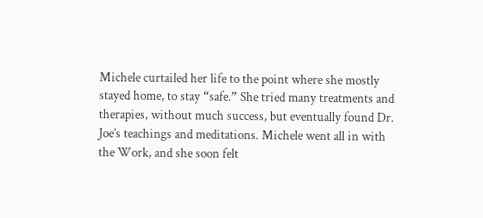Michele curtailed her life to the point where she mostly stayed home, to stay “safe.” She tried many treatments and therapies, without much success, but eventually found Dr. Joe’s teachings and meditations. Michele went all in with the Work, and she soon felt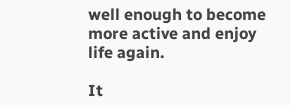well enough to become more active and enjoy life again.

It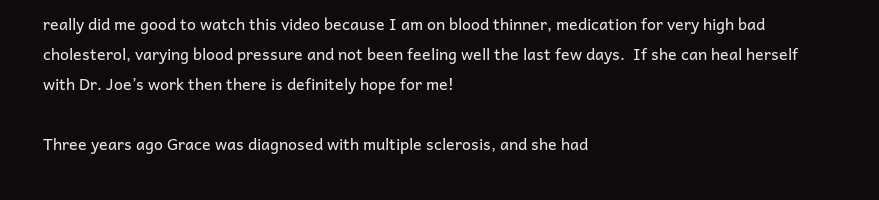really did me good to watch this video because I am on blood thinner, medication for very high bad cholesterol, varying blood pressure and not been feeling well the last few days.  If she can heal herself with Dr. Joe’s work then there is definitely hope for me!

Three years ago Grace was diagnosed with multiple sclerosis, and she had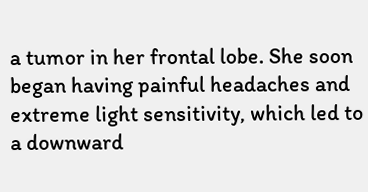a tumor in her frontal lobe. She soon began having painful headaches and extreme light sensitivity, which led to a downward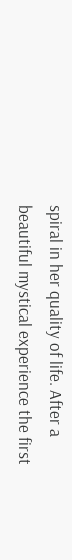spiral in her quality of life. After a beautiful mystical experience the first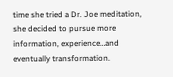time she tried a Dr. Joe meditation, she decided to pursue more information, experience…and eventually transformation.